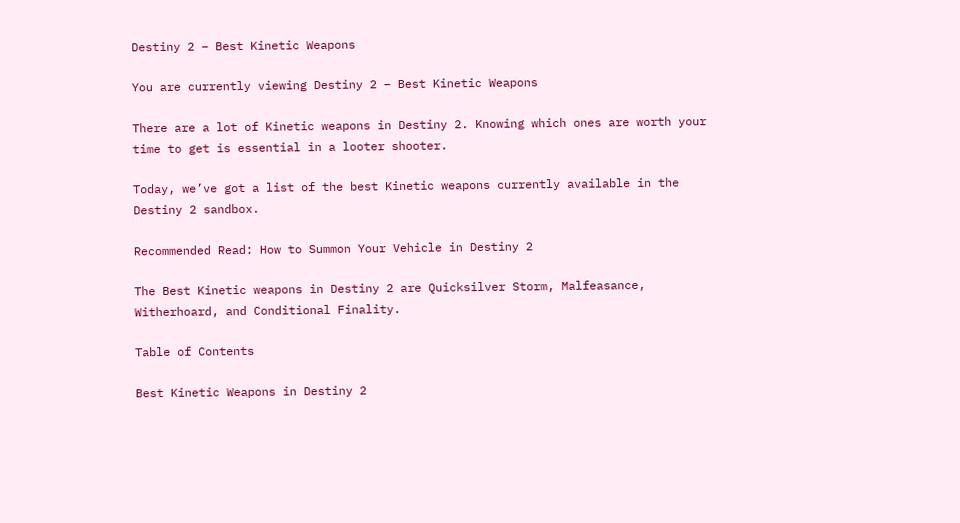Destiny 2 – Best Kinetic Weapons

You are currently viewing Destiny 2 – Best Kinetic Weapons

There are a lot of Kinetic weapons in Destiny 2. Knowing which ones are worth your time to get is essential in a looter shooter.

Today, we’ve got a list of the best Kinetic weapons currently available in the Destiny 2 sandbox.

Recommended Read: How to Summon Your Vehicle in Destiny 2

The Best Kinetic weapons in Destiny 2 are Quicksilver Storm, Malfeasance, Witherhoard, and Conditional Finality.

Table of Contents

Best Kinetic Weapons in Destiny 2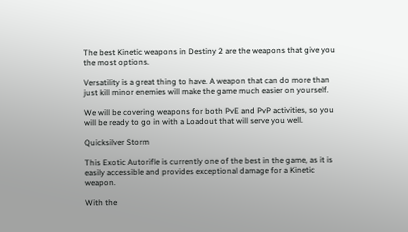The best Kinetic weapons in Destiny 2 are the weapons that give you the most options.

Versatility is a great thing to have. A weapon that can do more than just kill minor enemies will make the game much easier on yourself.

We will be covering weapons for both PvE and PvP activities, so you will be ready to go in with a Loadout that will serve you well.

Quicksilver Storm

This Exotic Autorifle is currently one of the best in the game, as it is easily accessible and provides exceptional damage for a Kinetic weapon.

With the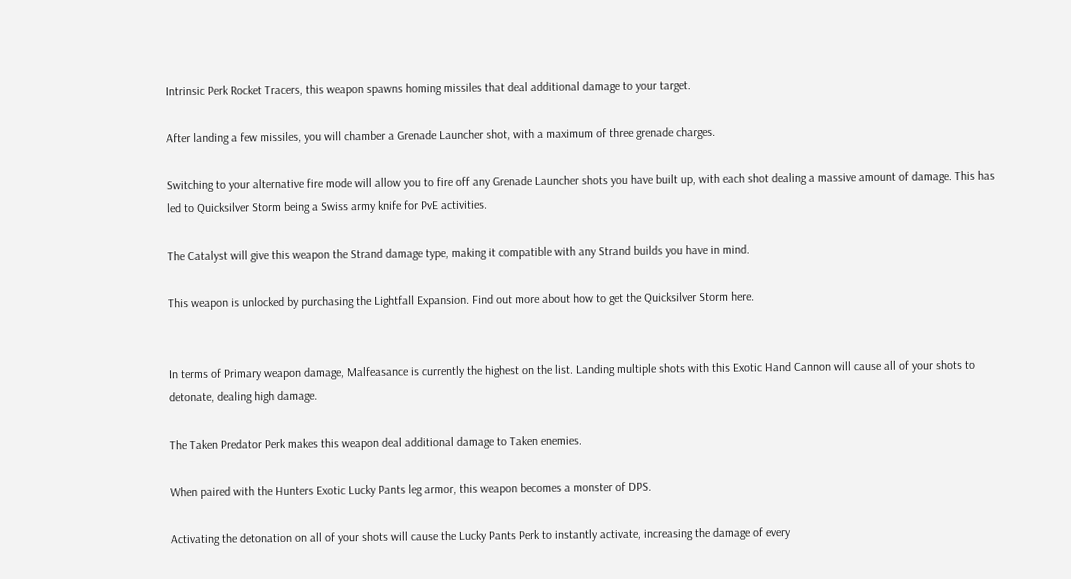Intrinsic Perk Rocket Tracers, this weapon spawns homing missiles that deal additional damage to your target.

After landing a few missiles, you will chamber a Grenade Launcher shot, with a maximum of three grenade charges.

Switching to your alternative fire mode will allow you to fire off any Grenade Launcher shots you have built up, with each shot dealing a massive amount of damage. This has led to Quicksilver Storm being a Swiss army knife for PvE activities.

The Catalyst will give this weapon the Strand damage type, making it compatible with any Strand builds you have in mind.

This weapon is unlocked by purchasing the Lightfall Expansion. Find out more about how to get the Quicksilver Storm here.


In terms of Primary weapon damage, Malfeasance is currently the highest on the list. Landing multiple shots with this Exotic Hand Cannon will cause all of your shots to detonate, dealing high damage.

The Taken Predator Perk makes this weapon deal additional damage to Taken enemies.

When paired with the Hunters Exotic Lucky Pants leg armor, this weapon becomes a monster of DPS.

Activating the detonation on all of your shots will cause the Lucky Pants Perk to instantly activate, increasing the damage of every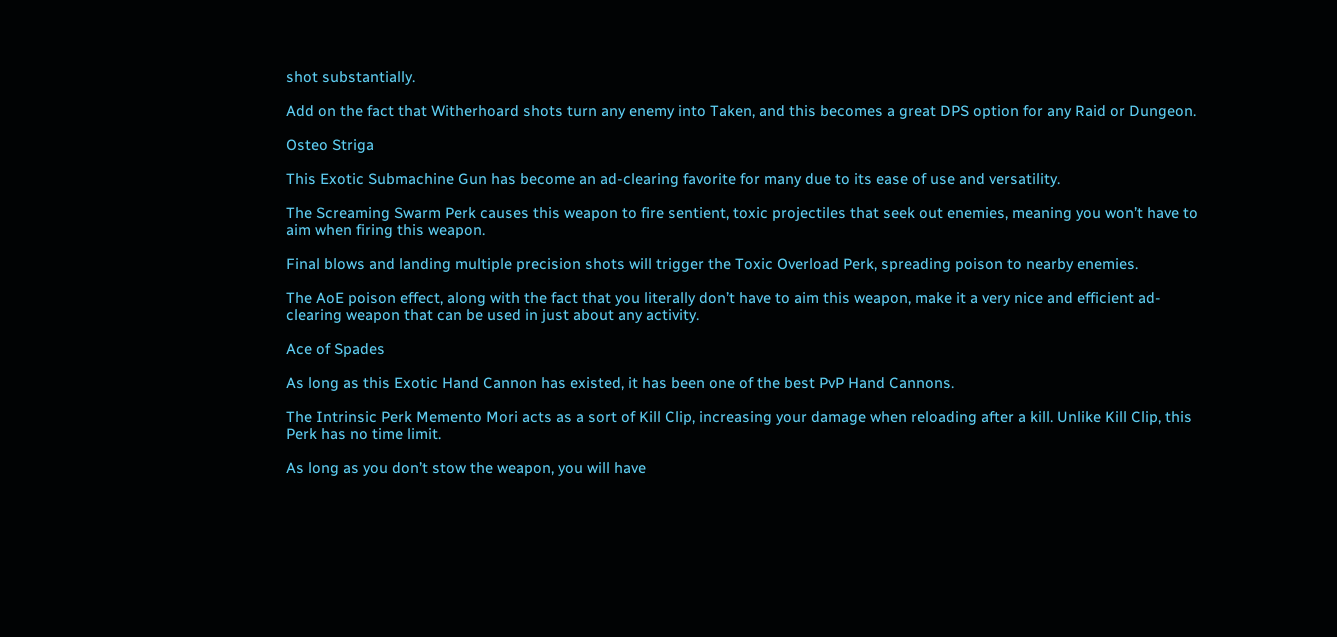shot substantially.

Add on the fact that Witherhoard shots turn any enemy into Taken, and this becomes a great DPS option for any Raid or Dungeon.

Osteo Striga

This Exotic Submachine Gun has become an ad-clearing favorite for many due to its ease of use and versatility.

The Screaming Swarm Perk causes this weapon to fire sentient, toxic projectiles that seek out enemies, meaning you won’t have to aim when firing this weapon.

Final blows and landing multiple precision shots will trigger the Toxic Overload Perk, spreading poison to nearby enemies.

The AoE poison effect, along with the fact that you literally don’t have to aim this weapon, make it a very nice and efficient ad-clearing weapon that can be used in just about any activity.

Ace of Spades

As long as this Exotic Hand Cannon has existed, it has been one of the best PvP Hand Cannons.

The Intrinsic Perk Memento Mori acts as a sort of Kill Clip, increasing your damage when reloading after a kill. Unlike Kill Clip, this Perk has no time limit.

As long as you don’t stow the weapon, you will have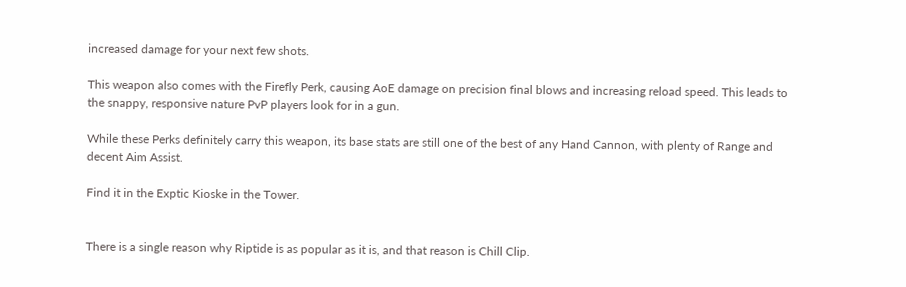increased damage for your next few shots.

This weapon also comes with the Firefly Perk, causing AoE damage on precision final blows and increasing reload speed. This leads to the snappy, responsive nature PvP players look for in a gun.

While these Perks definitely carry this weapon, its base stats are still one of the best of any Hand Cannon, with plenty of Range and decent Aim Assist.

Find it in the Exptic Kioske in the Tower.


There is a single reason why Riptide is as popular as it is, and that reason is Chill Clip.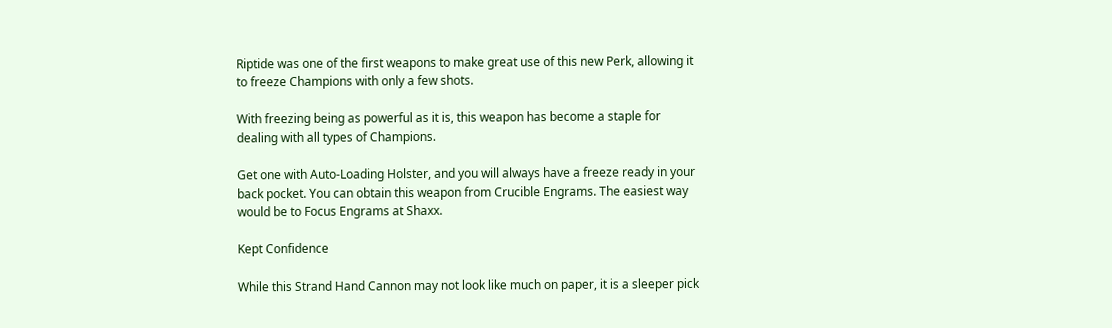Riptide was one of the first weapons to make great use of this new Perk, allowing it to freeze Champions with only a few shots.

With freezing being as powerful as it is, this weapon has become a staple for dealing with all types of Champions.

Get one with Auto-Loading Holster, and you will always have a freeze ready in your back pocket. You can obtain this weapon from Crucible Engrams. The easiest way would be to Focus Engrams at Shaxx.

Kept Confidence

While this Strand Hand Cannon may not look like much on paper, it is a sleeper pick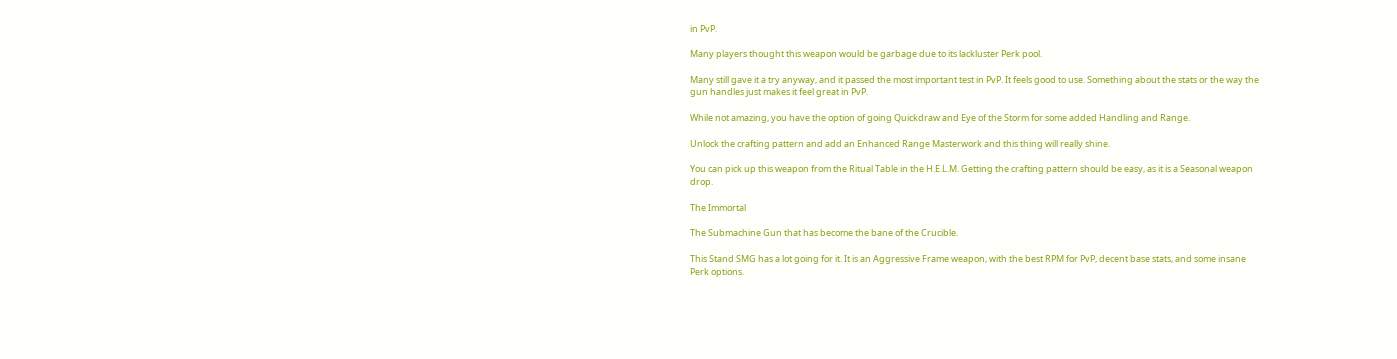in PvP.

Many players thought this weapon would be garbage due to its lackluster Perk pool.

Many still gave it a try anyway, and it passed the most important test in PvP. It feels good to use. Something about the stats or the way the gun handles just makes it feel great in PvP.

While not amazing, you have the option of going Quickdraw and Eye of the Storm for some added Handling and Range.

Unlock the crafting pattern and add an Enhanced Range Masterwork and this thing will really shine.

You can pick up this weapon from the Ritual Table in the H.E.L.M. Getting the crafting pattern should be easy, as it is a Seasonal weapon drop.

The Immortal

The Submachine Gun that has become the bane of the Crucible.

This Stand SMG has a lot going for it. It is an Aggressive Frame weapon, with the best RPM for PvP, decent base stats, and some insane Perk options.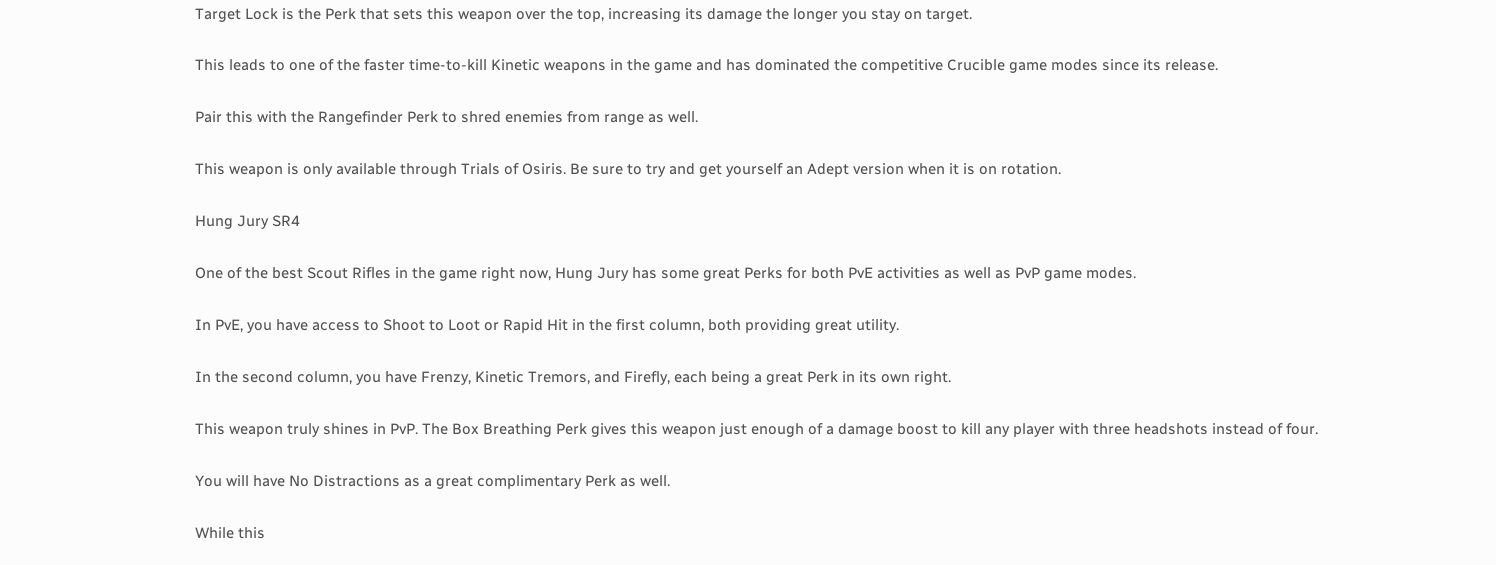Target Lock is the Perk that sets this weapon over the top, increasing its damage the longer you stay on target.

This leads to one of the faster time-to-kill Kinetic weapons in the game and has dominated the competitive Crucible game modes since its release.

Pair this with the Rangefinder Perk to shred enemies from range as well.

This weapon is only available through Trials of Osiris. Be sure to try and get yourself an Adept version when it is on rotation.

Hung Jury SR4

One of the best Scout Rifles in the game right now, Hung Jury has some great Perks for both PvE activities as well as PvP game modes.

In PvE, you have access to Shoot to Loot or Rapid Hit in the first column, both providing great utility.

In the second column, you have Frenzy, Kinetic Tremors, and Firefly, each being a great Perk in its own right.

This weapon truly shines in PvP. The Box Breathing Perk gives this weapon just enough of a damage boost to kill any player with three headshots instead of four.

You will have No Distractions as a great complimentary Perk as well.

While this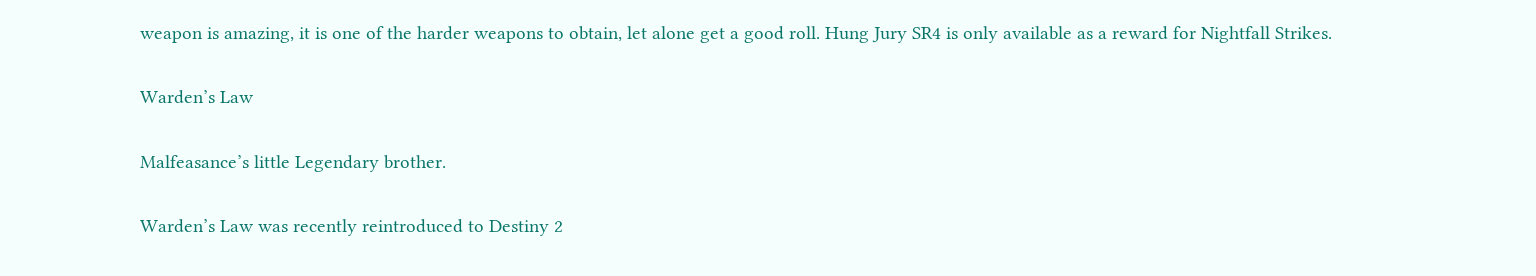weapon is amazing, it is one of the harder weapons to obtain, let alone get a good roll. Hung Jury SR4 is only available as a reward for Nightfall Strikes.

Warden’s Law

Malfeasance’s little Legendary brother.

Warden’s Law was recently reintroduced to Destiny 2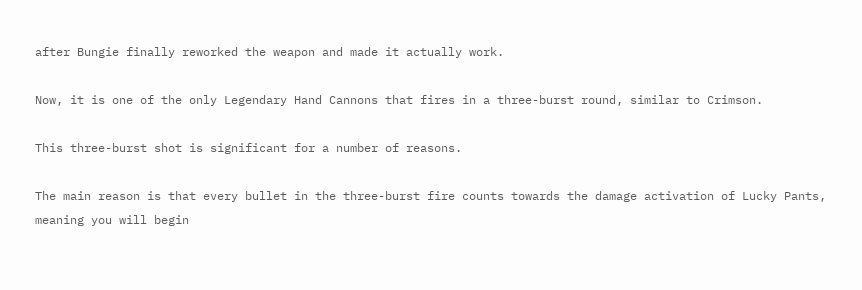after Bungie finally reworked the weapon and made it actually work.

Now, it is one of the only Legendary Hand Cannons that fires in a three-burst round, similar to Crimson.

This three-burst shot is significant for a number of reasons.

The main reason is that every bullet in the three-burst fire counts towards the damage activation of Lucky Pants, meaning you will begin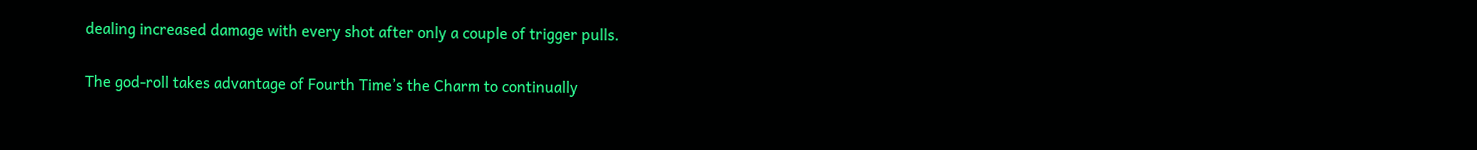dealing increased damage with every shot after only a couple of trigger pulls.

The god-roll takes advantage of Fourth Time’s the Charm to continually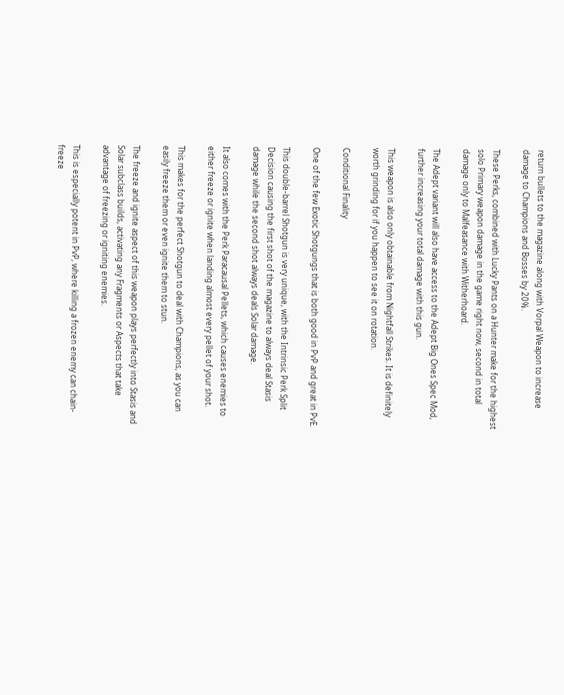return bullets to the magazine along with Vorpal Weapon to increase damage to Champions and Bosses by 20%.

These Perks, combined with Lucky Pants on a Hunter make for the highest solo Primary weapon damage in the game right now, second in total damage only to Malfeasance with Witherhoard.

The Adept variant will also have access to the Adept Big Ones Spec Mod, further increasing your total damage with this gun.

This weapon is also only obtainable from Nightfall Strikes. It is definitely worth grinding for if you happen to see it on rotation.

Conditional Finality

One of the few Exotic Shotgungs that is both good in PvP and great in PvE.

This double-barrel Shotgun is very unique, with the Intrinsic Perk Split Decision causing the first shot of the magazine to always deal Stasis damage while the second shot always deals Solar damage.

It also comes with the Perk Paracausal Pellets, which causes enemies to either freeze or ignite when landing almost every pellet of your shot.

This makes for the perfect Shotgun to deal with Champions, as you can easily freeze them or even ignite them to stun.

The freeze and ignite aspect of this weapon plays perfectly into Stasis and Solar subclass builds, activating any Fragments or Aspects that take advantage of freezing or igniting enemies.

This is especially potent in PvP, where killing a frozen enemy can chain-freeze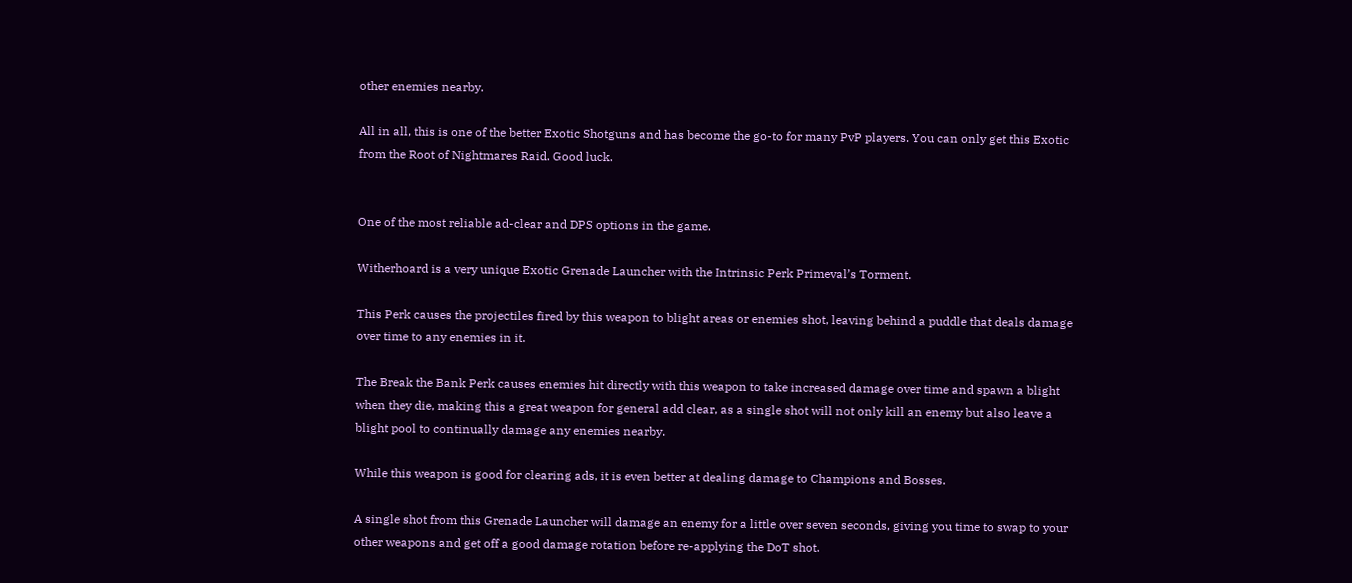other enemies nearby.

All in all, this is one of the better Exotic Shotguns and has become the go-to for many PvP players. You can only get this Exotic from the Root of Nightmares Raid. Good luck.


One of the most reliable ad-clear and DPS options in the game.

Witherhoard is a very unique Exotic Grenade Launcher with the Intrinsic Perk Primeval’s Torment.

This Perk causes the projectiles fired by this weapon to blight areas or enemies shot, leaving behind a puddle that deals damage over time to any enemies in it.

The Break the Bank Perk causes enemies hit directly with this weapon to take increased damage over time and spawn a blight when they die, making this a great weapon for general add clear, as a single shot will not only kill an enemy but also leave a blight pool to continually damage any enemies nearby.

While this weapon is good for clearing ads, it is even better at dealing damage to Champions and Bosses.

A single shot from this Grenade Launcher will damage an enemy for a little over seven seconds, giving you time to swap to your other weapons and get off a good damage rotation before re-applying the DoT shot.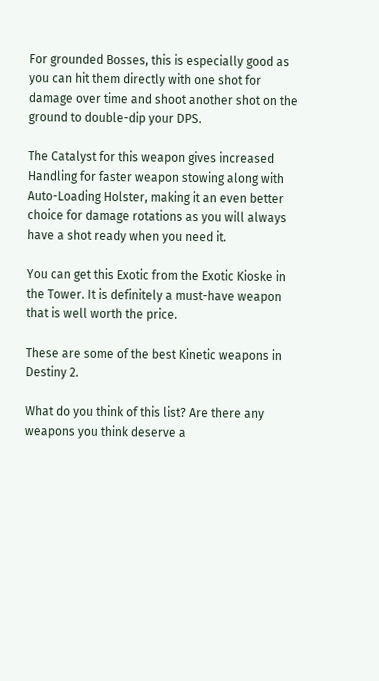For grounded Bosses, this is especially good as you can hit them directly with one shot for damage over time and shoot another shot on the ground to double-dip your DPS.

The Catalyst for this weapon gives increased Handling for faster weapon stowing along with Auto-Loading Holster, making it an even better choice for damage rotations as you will always have a shot ready when you need it.

You can get this Exotic from the Exotic Kioske in the Tower. It is definitely a must-have weapon that is well worth the price.

These are some of the best Kinetic weapons in Destiny 2.

What do you think of this list? Are there any weapons you think deserve a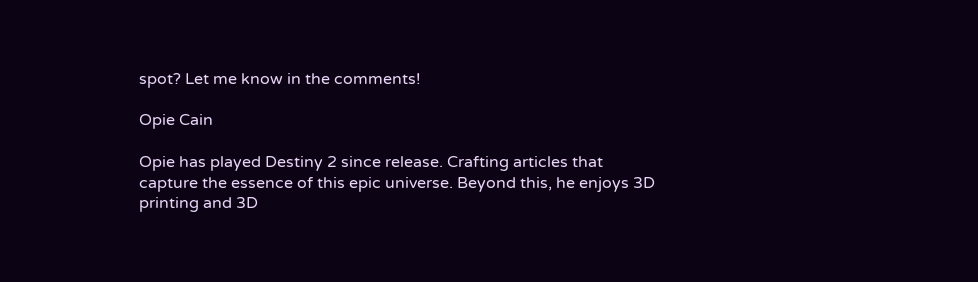spot? Let me know in the comments!

Opie Cain

Opie has played Destiny 2 since release. Crafting articles that capture the essence of this epic universe. Beyond this, he enjoys 3D printing and 3D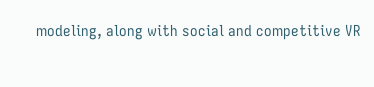modeling, along with social and competitive VR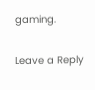gaming.

Leave a Reply